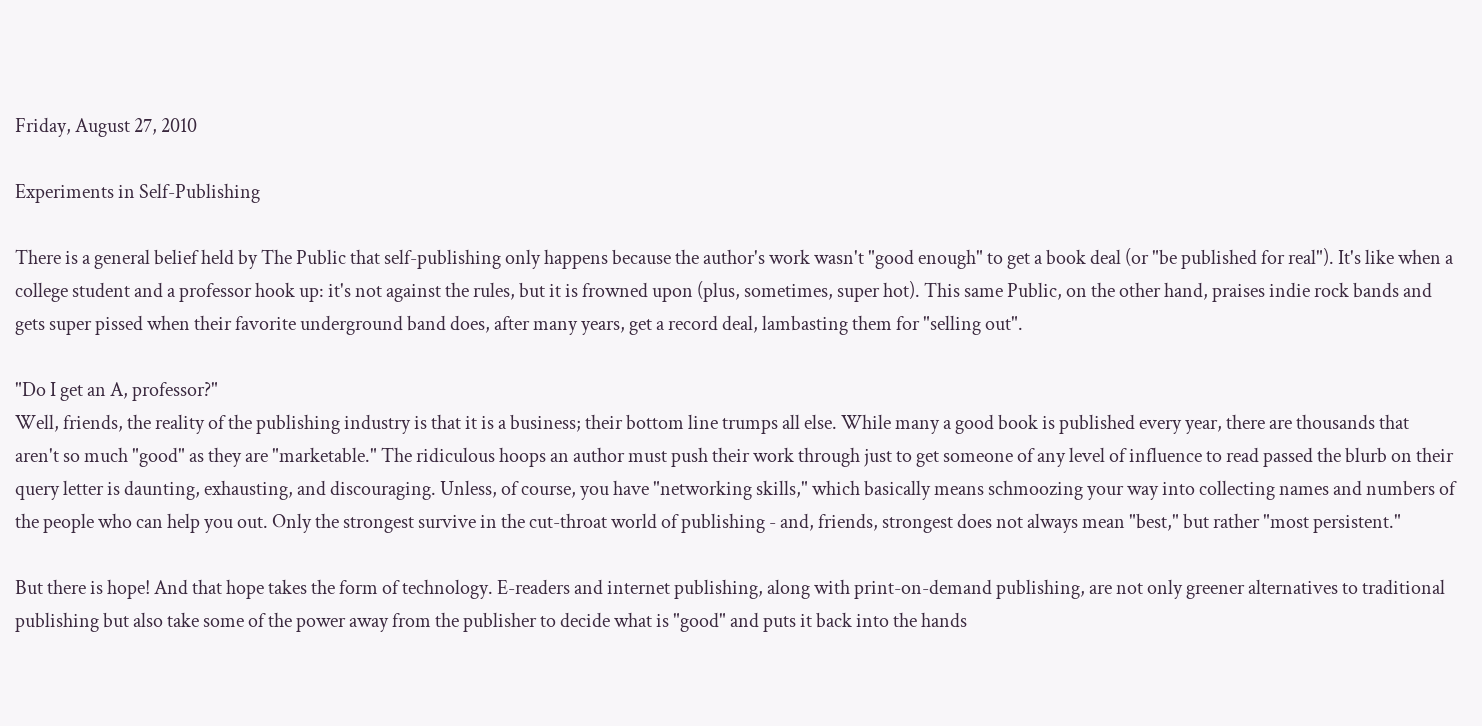Friday, August 27, 2010

Experiments in Self-Publishing

There is a general belief held by The Public that self-publishing only happens because the author's work wasn't "good enough" to get a book deal (or "be published for real"). It's like when a college student and a professor hook up: it's not against the rules, but it is frowned upon (plus, sometimes, super hot). This same Public, on the other hand, praises indie rock bands and gets super pissed when their favorite underground band does, after many years, get a record deal, lambasting them for "selling out".

"Do I get an A, professor?"
Well, friends, the reality of the publishing industry is that it is a business; their bottom line trumps all else. While many a good book is published every year, there are thousands that aren't so much "good" as they are "marketable." The ridiculous hoops an author must push their work through just to get someone of any level of influence to read passed the blurb on their query letter is daunting, exhausting, and discouraging. Unless, of course, you have "networking skills," which basically means schmoozing your way into collecting names and numbers of the people who can help you out. Only the strongest survive in the cut-throat world of publishing - and, friends, strongest does not always mean "best," but rather "most persistent."

But there is hope! And that hope takes the form of technology. E-readers and internet publishing, along with print-on-demand publishing, are not only greener alternatives to traditional publishing but also take some of the power away from the publisher to decide what is "good" and puts it back into the hands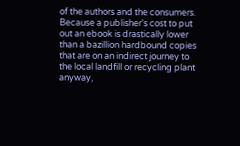of the authors and the consumers. Because a publisher's cost to put out an ebook is drastically lower than a bazillion hardbound copies that are on an indirect journey to the local landfill or recycling plant anyway,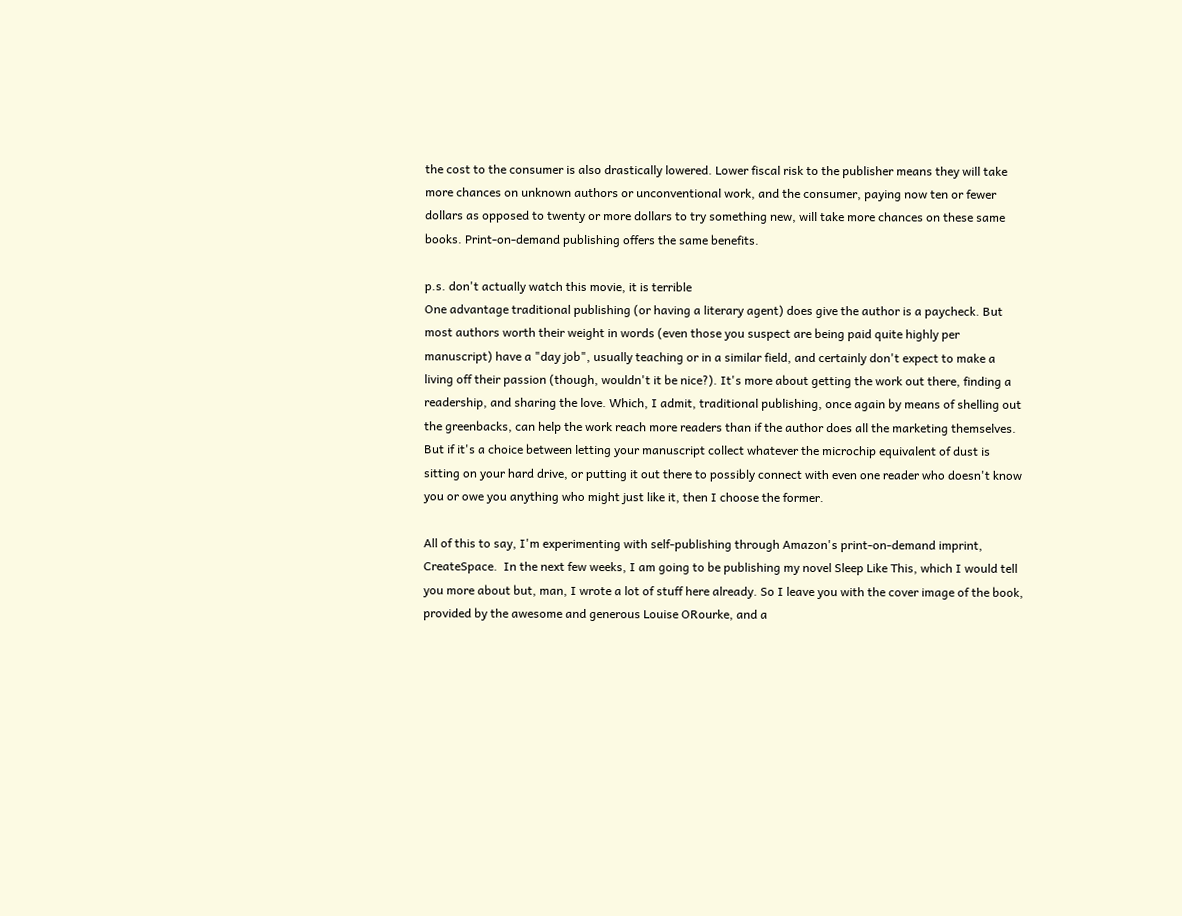the cost to the consumer is also drastically lowered. Lower fiscal risk to the publisher means they will take more chances on unknown authors or unconventional work, and the consumer, paying now ten or fewer dollars as opposed to twenty or more dollars to try something new, will take more chances on these same books. Print-on-demand publishing offers the same benefits.

p.s. don't actually watch this movie, it is terrible
One advantage traditional publishing (or having a literary agent) does give the author is a paycheck. But most authors worth their weight in words (even those you suspect are being paid quite highly per manuscript) have a "day job", usually teaching or in a similar field, and certainly don't expect to make a living off their passion (though, wouldn't it be nice?). It's more about getting the work out there, finding a readership, and sharing the love. Which, I admit, traditional publishing, once again by means of shelling out the greenbacks, can help the work reach more readers than if the author does all the marketing themselves. But if it's a choice between letting your manuscript collect whatever the microchip equivalent of dust is sitting on your hard drive, or putting it out there to possibly connect with even one reader who doesn't know you or owe you anything who might just like it, then I choose the former.

All of this to say, I'm experimenting with self-publishing through Amazon's print-on-demand imprint, CreateSpace.  In the next few weeks, I am going to be publishing my novel Sleep Like This, which I would tell you more about but, man, I wrote a lot of stuff here already. So I leave you with the cover image of the book, provided by the awesome and generous Louise ORourke, and a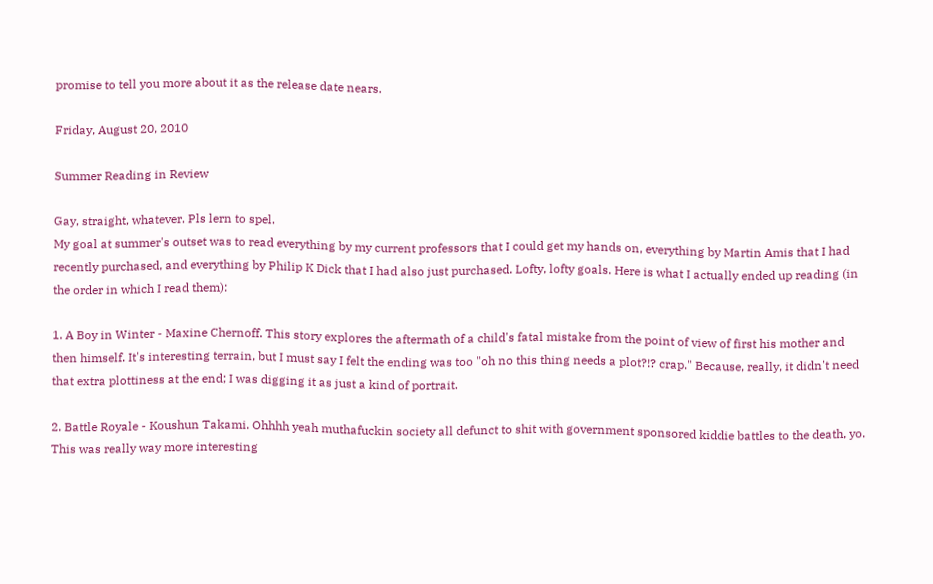promise to tell you more about it as the release date nears.

Friday, August 20, 2010

Summer Reading in Review

Gay, straight, whatever. Pls lern to spel.
My goal at summer's outset was to read everything by my current professors that I could get my hands on, everything by Martin Amis that I had recently purchased, and everything by Philip K Dick that I had also just purchased. Lofty, lofty goals. Here is what I actually ended up reading (in the order in which I read them):

1. A Boy in Winter - Maxine Chernoff. This story explores the aftermath of a child's fatal mistake from the point of view of first his mother and then himself. It's interesting terrain, but I must say I felt the ending was too "oh no this thing needs a plot?!? crap." Because, really, it didn't need that extra plottiness at the end; I was digging it as just a kind of portrait.

2. Battle Royale - Koushun Takami. Ohhhh yeah muthafuckin society all defunct to shit with government sponsored kiddie battles to the death, yo. This was really way more interesting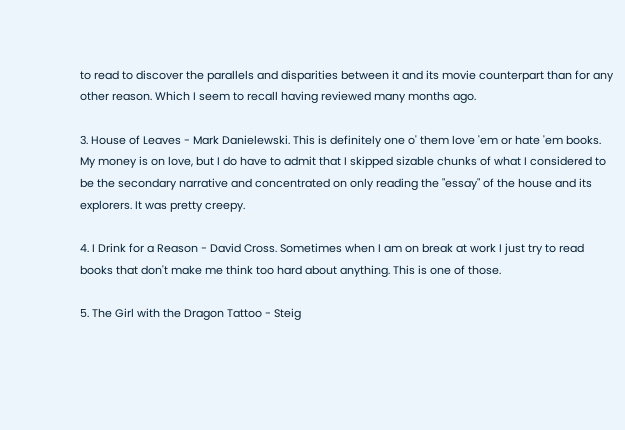to read to discover the parallels and disparities between it and its movie counterpart than for any other reason. Which I seem to recall having reviewed many months ago.

3. House of Leaves - Mark Danielewski. This is definitely one o' them love 'em or hate 'em books. My money is on love, but I do have to admit that I skipped sizable chunks of what I considered to be the secondary narrative and concentrated on only reading the "essay" of the house and its explorers. It was pretty creepy.

4. I Drink for a Reason - David Cross. Sometimes when I am on break at work I just try to read books that don't make me think too hard about anything. This is one of those.

5. The Girl with the Dragon Tattoo - Steig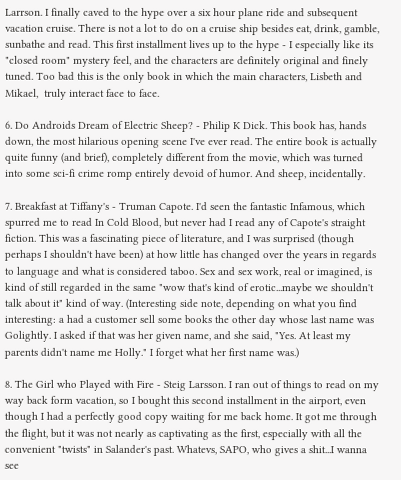Larrson. I finally caved to the hype over a six hour plane ride and subsequent vacation cruise. There is not a lot to do on a cruise ship besides eat, drink, gamble, sunbathe and read. This first installment lives up to the hype - I especially like its "closed room" mystery feel, and the characters are definitely original and finely tuned. Too bad this is the only book in which the main characters, Lisbeth and Mikael,  truly interact face to face.

6. Do Androids Dream of Electric Sheep? - Philip K Dick. This book has, hands down, the most hilarious opening scene I've ever read. The entire book is actually quite funny (and brief), completely different from the movie, which was turned into some sci-fi crime romp entirely devoid of humor. And sheep, incidentally.

7. Breakfast at Tiffany's - Truman Capote. I'd seen the fantastic Infamous, which spurred me to read In Cold Blood, but never had I read any of Capote's straight fiction. This was a fascinating piece of literature, and I was surprised (though perhaps I shouldn't have been) at how little has changed over the years in regards to language and what is considered taboo. Sex and sex work, real or imagined, is kind of still regarded in the same "wow that's kind of erotic...maybe we shouldn't talk about it" kind of way. (Interesting side note, depending on what you find interesting: a had a customer sell some books the other day whose last name was Golightly. I asked if that was her given name, and she said, "Yes. At least my parents didn't name me Holly." I forget what her first name was.)

8. The Girl who Played with Fire - Steig Larsson. I ran out of things to read on my way back form vacation, so I bought this second installment in the airport, even though I had a perfectly good copy waiting for me back home. It got me through the flight, but it was not nearly as captivating as the first, especially with all the convenient "twists" in Salander's past. Whatevs, SAPO, who gives a shit...I wanna see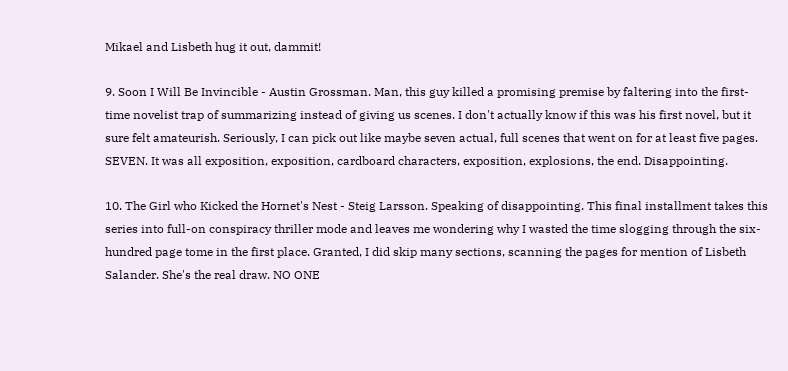Mikael and Lisbeth hug it out, dammit!

9. Soon I Will Be Invincible - Austin Grossman. Man, this guy killed a promising premise by faltering into the first-time novelist trap of summarizing instead of giving us scenes. I don't actually know if this was his first novel, but it sure felt amateurish. Seriously, I can pick out like maybe seven actual, full scenes that went on for at least five pages. SEVEN. It was all exposition, exposition, cardboard characters, exposition, explosions, the end. Disappointing.

10. The Girl who Kicked the Hornet's Nest - Steig Larsson. Speaking of disappointing. This final installment takes this series into full-on conspiracy thriller mode and leaves me wondering why I wasted the time slogging through the six-hundred page tome in the first place. Granted, I did skip many sections, scanning the pages for mention of Lisbeth Salander. She's the real draw. NO ONE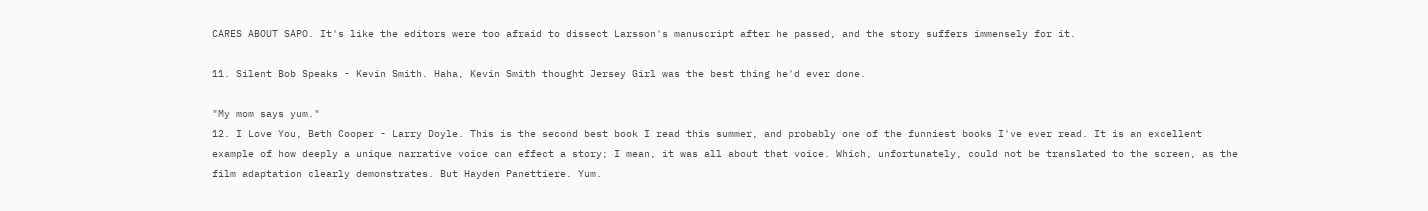CARES ABOUT SAPO. It's like the editors were too afraid to dissect Larsson's manuscript after he passed, and the story suffers immensely for it.

11. Silent Bob Speaks - Kevin Smith. Haha, Kevin Smith thought Jersey Girl was the best thing he'd ever done.

"My mom says yum."
12. I Love You, Beth Cooper - Larry Doyle. This is the second best book I read this summer, and probably one of the funniest books I've ever read. It is an excellent example of how deeply a unique narrative voice can effect a story; I mean, it was all about that voice. Which, unfortunately, could not be translated to the screen, as the film adaptation clearly demonstrates. But Hayden Panettiere. Yum.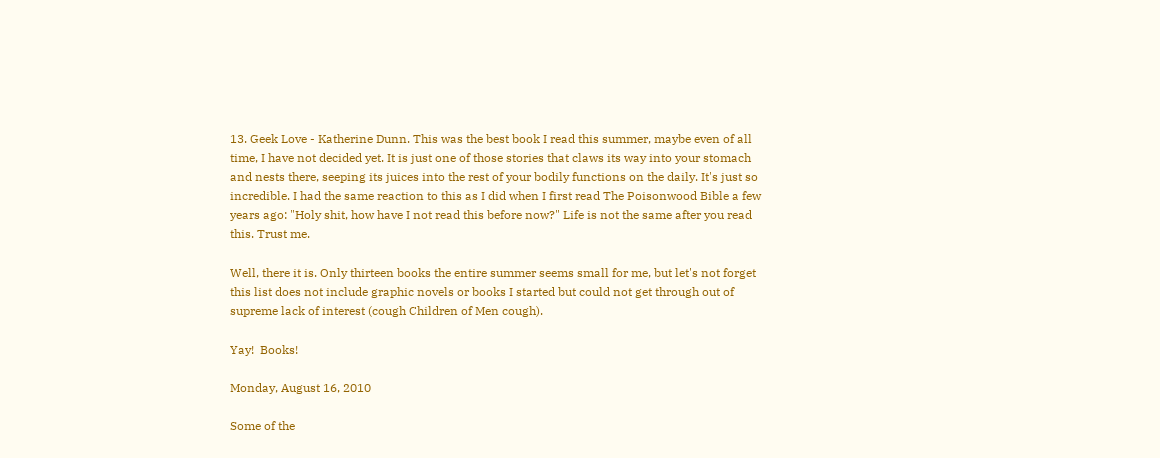13. Geek Love - Katherine Dunn. This was the best book I read this summer, maybe even of all time, I have not decided yet. It is just one of those stories that claws its way into your stomach and nests there, seeping its juices into the rest of your bodily functions on the daily. It's just so incredible. I had the same reaction to this as I did when I first read The Poisonwood Bible a few years ago: "Holy shit, how have I not read this before now?" Life is not the same after you read this. Trust me.

Well, there it is. Only thirteen books the entire summer seems small for me, but let's not forget this list does not include graphic novels or books I started but could not get through out of supreme lack of interest (cough Children of Men cough).

Yay!  Books!

Monday, August 16, 2010

Some of the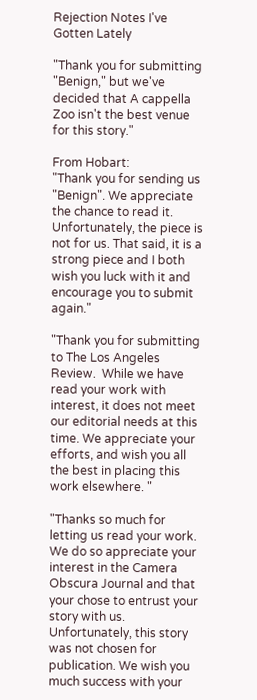Rejection Notes I've Gotten Lately

"Thank you for submitting "Benign," but we've decided that A cappella Zoo isn't the best venue for this story."

From Hobart:
"Thank you for sending us "Benign". We appreciate the chance to read it. Unfortunately, the piece is not for us. That said, it is a strong piece and I both wish you luck with it and encourage you to submit again."

"Thank you for submitting to The Los Angeles Review.  While we have read your work with interest, it does not meet our editorial needs at this time. We appreciate your efforts, and wish you all the best in placing this work elsewhere. "

"Thanks so much for letting us read your work. We do so appreciate your interest in the Camera Obscura Journal and that your chose to entrust your story with us. Unfortunately, this story was not chosen for publication. We wish you much success with your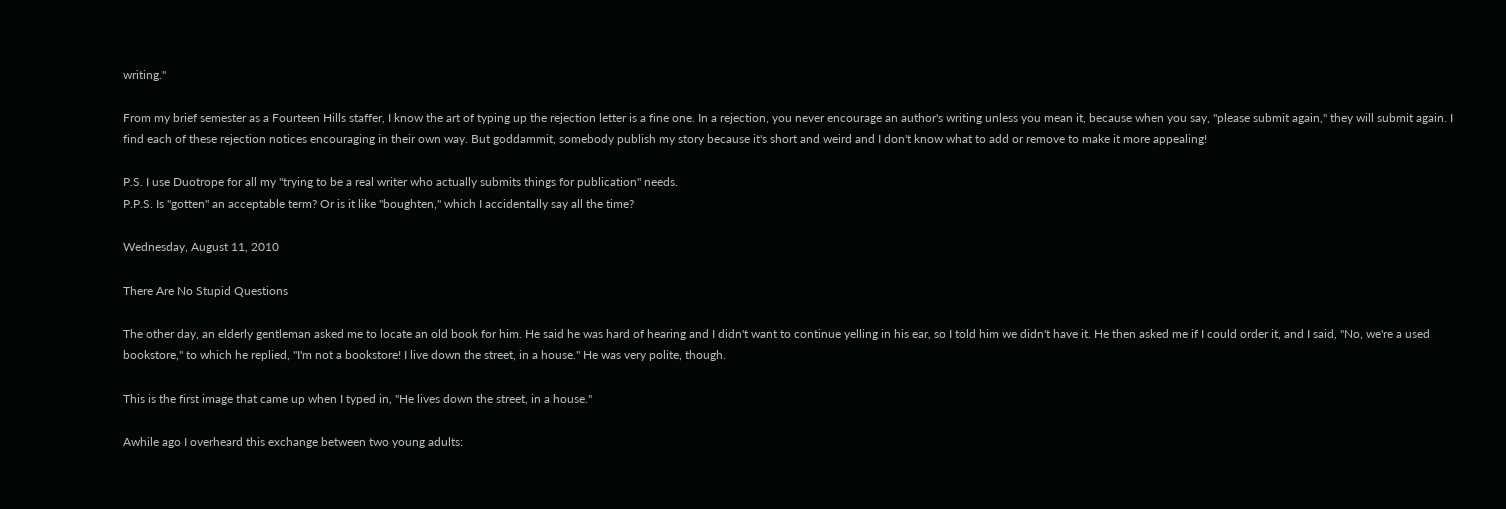writing."

From my brief semester as a Fourteen Hills staffer, I know the art of typing up the rejection letter is a fine one. In a rejection, you never encourage an author's writing unless you mean it, because when you say, "please submit again," they will submit again. I find each of these rejection notices encouraging in their own way. But goddammit, somebody publish my story because it's short and weird and I don't know what to add or remove to make it more appealing!

P.S. I use Duotrope for all my "trying to be a real writer who actually submits things for publication" needs.
P.P.S. Is "gotten" an acceptable term? Or is it like "boughten," which I accidentally say all the time?

Wednesday, August 11, 2010

There Are No Stupid Questions

The other day, an elderly gentleman asked me to locate an old book for him. He said he was hard of hearing and I didn't want to continue yelling in his ear, so I told him we didn't have it. He then asked me if I could order it, and I said, "No, we're a used bookstore," to which he replied, "I'm not a bookstore! I live down the street, in a house." He was very polite, though.

This is the first image that came up when I typed in, "He lives down the street, in a house."

Awhile ago I overheard this exchange between two young adults: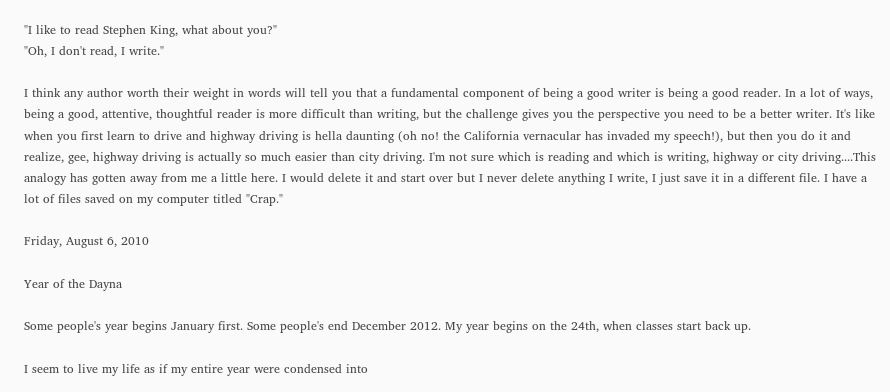"I like to read Stephen King, what about you?"
"Oh, I don't read, I write."

I think any author worth their weight in words will tell you that a fundamental component of being a good writer is being a good reader. In a lot of ways, being a good, attentive, thoughtful reader is more difficult than writing, but the challenge gives you the perspective you need to be a better writer. It's like when you first learn to drive and highway driving is hella daunting (oh no! the California vernacular has invaded my speech!), but then you do it and realize, gee, highway driving is actually so much easier than city driving. I'm not sure which is reading and which is writing, highway or city driving....This analogy has gotten away from me a little here. I would delete it and start over but I never delete anything I write, I just save it in a different file. I have a lot of files saved on my computer titled "Crap."

Friday, August 6, 2010

Year of the Dayna

Some people's year begins January first. Some people's end December 2012. My year begins on the 24th, when classes start back up.

I seem to live my life as if my entire year were condensed into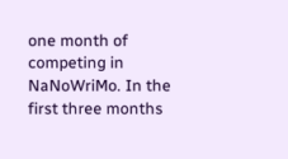one month of competing in NaNoWriMo. In the first three months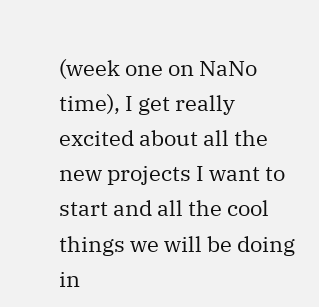(week one on NaNo time), I get really excited about all the new projects I want to start and all the cool things we will be doing in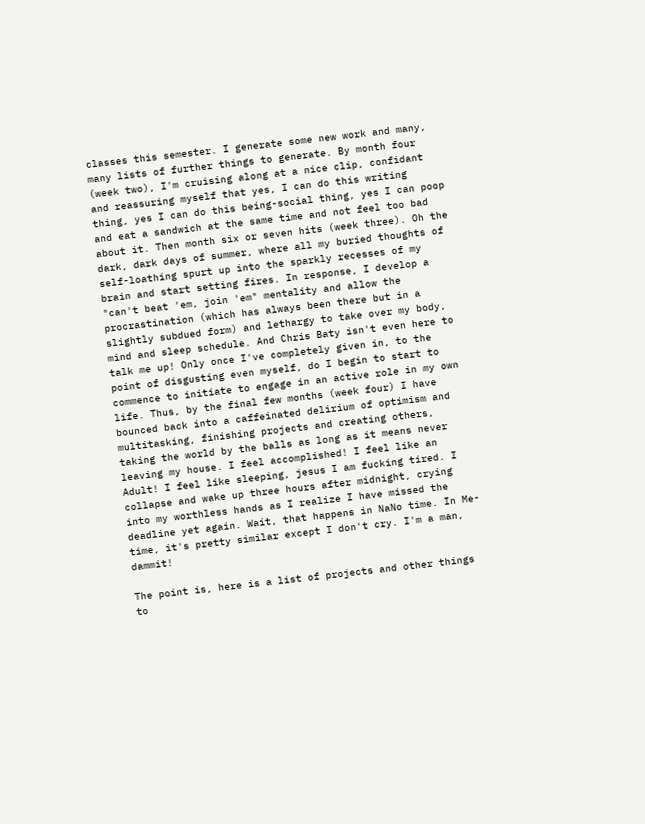classes this semester. I generate some new work and many, many lists of further things to generate. By month four (week two), I'm cruising along at a nice clip, confidant and reassuring myself that yes, I can do this writing thing, yes I can do this being-social thing, yes I can poop and eat a sandwich at the same time and not feel too bad about it. Then month six or seven hits (week three). Oh the dark, dark days of summer, where all my buried thoughts of self-loathing spurt up into the sparkly recesses of my brain and start setting fires. In response, I develop a "can't beat 'em, join 'em" mentality and allow the procrastination (which has always been there but in a slightly subdued form) and lethargy to take over my body, mind and sleep schedule. And Chris Baty isn't even here to talk me up! Only once I've completely given in, to the point of disgusting even myself, do I begin to start to commence to initiate to engage in an active role in my own life. Thus, by the final few months (week four) I have bounced back into a caffeinated delirium of optimism and multitasking, finishing projects and creating others, taking the world by the balls as long as it means never leaving my house. I feel accomplished! I feel like an Adult! I feel like sleeping, jesus I am fucking tired. I collapse and wake up three hours after midnight, crying into my worthless hands as I realize I have missed the deadline yet again. Wait, that happens in NaNo time. In Me-time, it's pretty similar except I don't cry. I'm a man, dammit!

The point is, here is a list of projects and other things to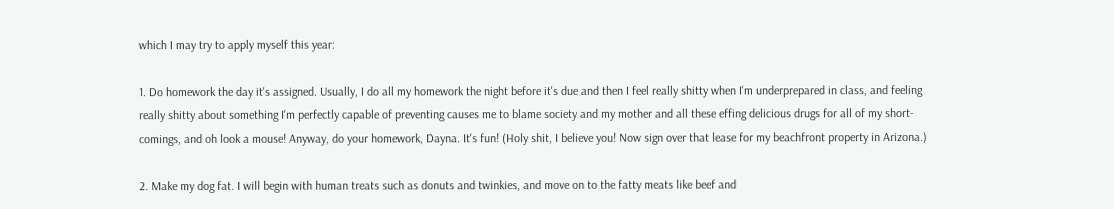which I may try to apply myself this year:

1. Do homework the day it's assigned. Usually, I do all my homework the night before it's due and then I feel really shitty when I'm underprepared in class, and feeling really shitty about something I'm perfectly capable of preventing causes me to blame society and my mother and all these effing delicious drugs for all of my short-comings, and oh look a mouse! Anyway, do your homework, Dayna. It's fun! (Holy shit, I believe you! Now sign over that lease for my beachfront property in Arizona.)

2. Make my dog fat. I will begin with human treats such as donuts and twinkies, and move on to the fatty meats like beef and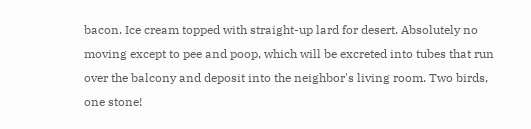bacon. Ice cream topped with straight-up lard for desert. Absolutely no moving except to pee and poop, which will be excreted into tubes that run over the balcony and deposit into the neighbor's living room. Two birds, one stone!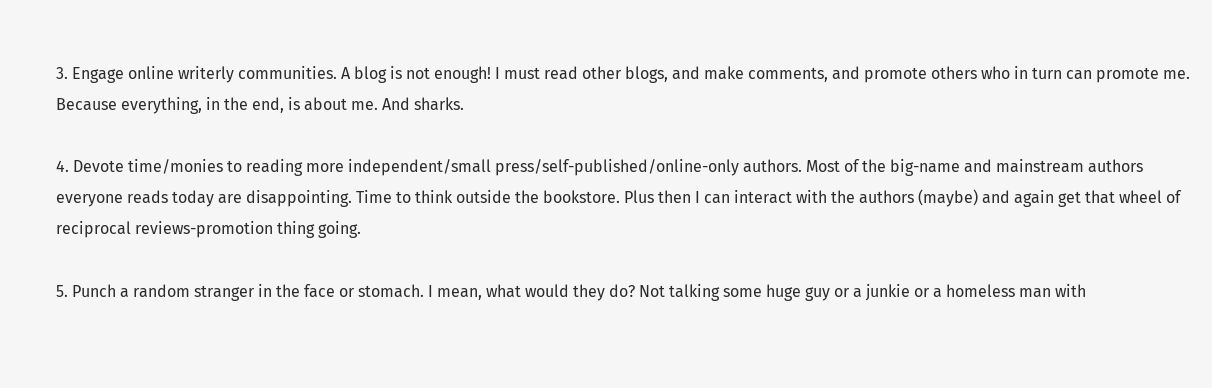3. Engage online writerly communities. A blog is not enough! I must read other blogs, and make comments, and promote others who in turn can promote me. Because everything, in the end, is about me. And sharks.

4. Devote time/monies to reading more independent/small press/self-published/online-only authors. Most of the big-name and mainstream authors everyone reads today are disappointing. Time to think outside the bookstore. Plus then I can interact with the authors (maybe) and again get that wheel of reciprocal reviews-promotion thing going.

5. Punch a random stranger in the face or stomach. I mean, what would they do? Not talking some huge guy or a junkie or a homeless man with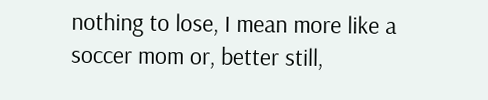nothing to lose, I mean more like a soccer mom or, better still,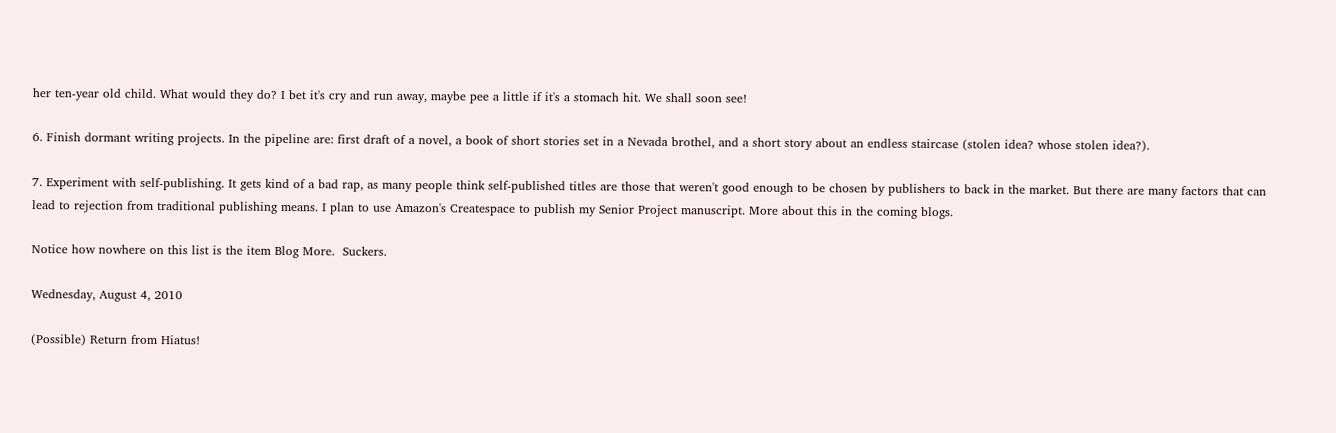her ten-year old child. What would they do? I bet it's cry and run away, maybe pee a little if it's a stomach hit. We shall soon see!

6. Finish dormant writing projects. In the pipeline are: first draft of a novel, a book of short stories set in a Nevada brothel, and a short story about an endless staircase (stolen idea? whose stolen idea?).

7. Experiment with self-publishing. It gets kind of a bad rap, as many people think self-published titles are those that weren't good enough to be chosen by publishers to back in the market. But there are many factors that can lead to rejection from traditional publishing means. I plan to use Amazon's Createspace to publish my Senior Project manuscript. More about this in the coming blogs.

Notice how nowhere on this list is the item Blog More.  Suckers.

Wednesday, August 4, 2010

(Possible) Return from Hiatus!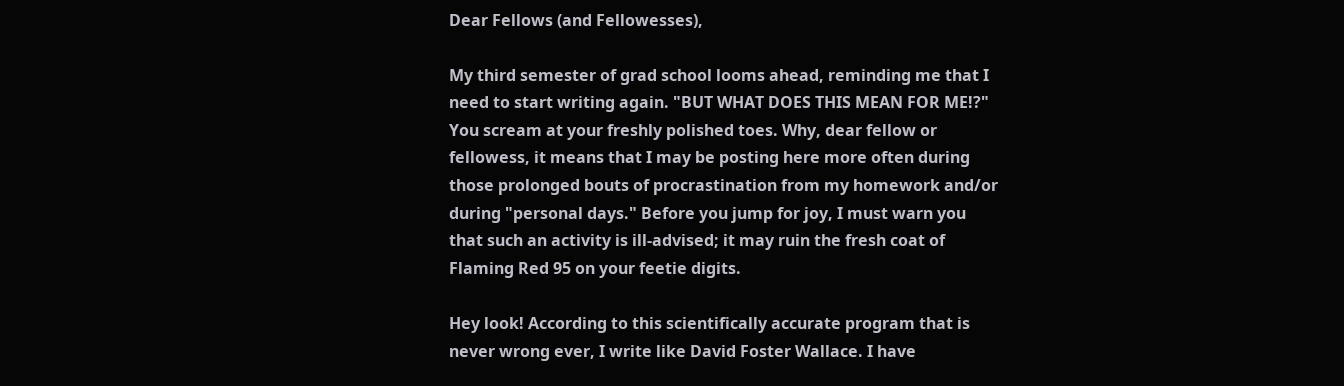Dear Fellows (and Fellowesses),

My third semester of grad school looms ahead, reminding me that I need to start writing again. "BUT WHAT DOES THIS MEAN FOR ME!?" You scream at your freshly polished toes. Why, dear fellow or fellowess, it means that I may be posting here more often during those prolonged bouts of procrastination from my homework and/or during "personal days." Before you jump for joy, I must warn you that such an activity is ill-advised; it may ruin the fresh coat of Flaming Red 95 on your feetie digits.

Hey look! According to this scientifically accurate program that is never wrong ever, I write like David Foster Wallace. I have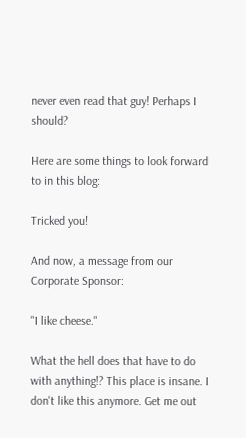never even read that guy! Perhaps I should?

Here are some things to look forward to in this blog:

Tricked you!

And now, a message from our Corporate Sponsor:

"I like cheese."

What the hell does that have to do with anything!? This place is insane. I don't like this anymore. Get me out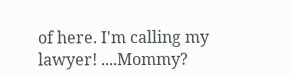of here. I'm calling my lawyer! ....Mommy?